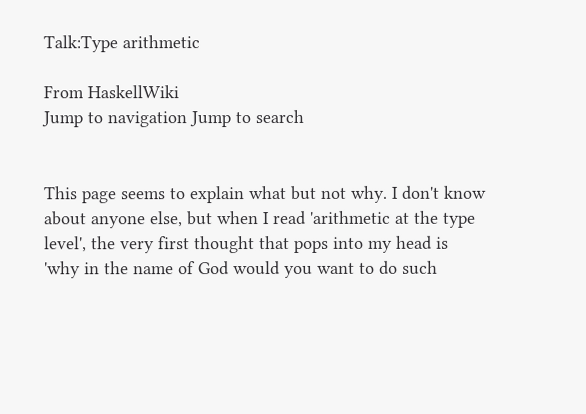Talk:Type arithmetic

From HaskellWiki
Jump to navigation Jump to search


This page seems to explain what but not why. I don't know about anyone else, but when I read 'arithmetic at the type level', the very first thought that pops into my head is 'why in the name of God would you want to do such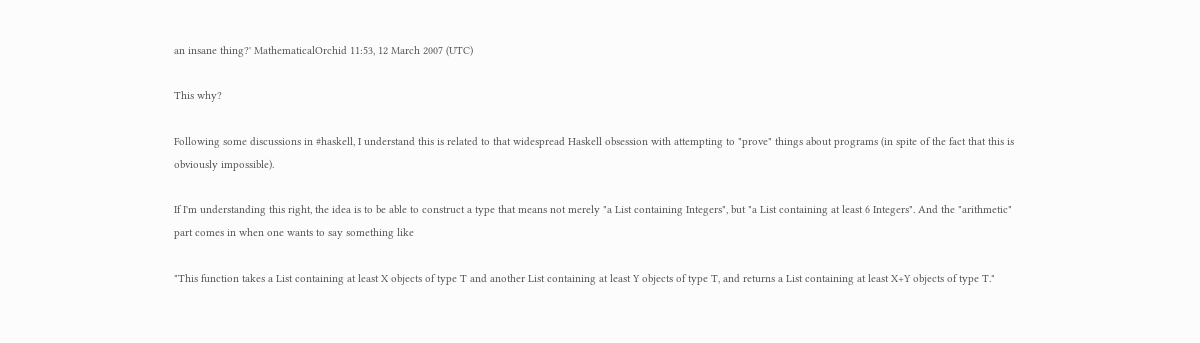an insane thing?' MathematicalOrchid 11:53, 12 March 2007 (UTC)

This why?

Following some discussions in #haskell, I understand this is related to that widespread Haskell obsession with attempting to "prove" things about programs (in spite of the fact that this is obviously impossible).

If I'm understanding this right, the idea is to be able to construct a type that means not merely "a List containing Integers", but "a List containing at least 6 Integers". And the "arithmetic" part comes in when one wants to say something like

"This function takes a List containing at least X objects of type T and another List containing at least Y objects of type T, and returns a List containing at least X+Y objects of type T."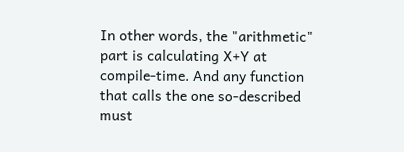In other words, the "arithmetic" part is calculating X+Y at compile-time. And any function that calls the one so-described must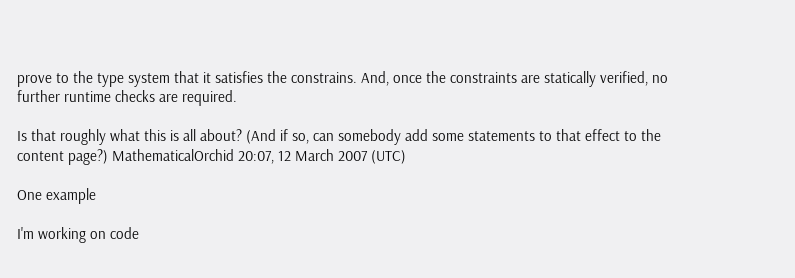prove to the type system that it satisfies the constrains. And, once the constraints are statically verified, no further runtime checks are required.

Is that roughly what this is all about? (And if so, can somebody add some statements to that effect to the content page?) MathematicalOrchid 20:07, 12 March 2007 (UTC)

One example

I'm working on code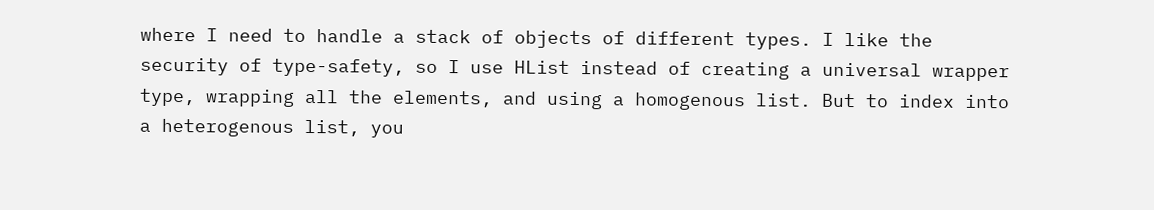where I need to handle a stack of objects of different types. I like the security of type-safety, so I use HList instead of creating a universal wrapper type, wrapping all the elements, and using a homogenous list. But to index into a heterogenous list, you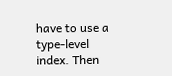have to use a type-level index. Then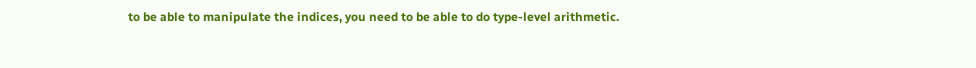to be able to manipulate the indices, you need to be able to do type-level arithmetic.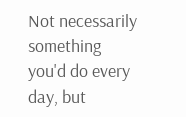Not necessarily something you'd do every day, but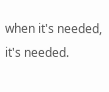when it's needed, it's needed.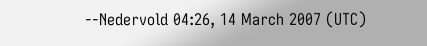--Nedervold 04:26, 14 March 2007 (UTC)